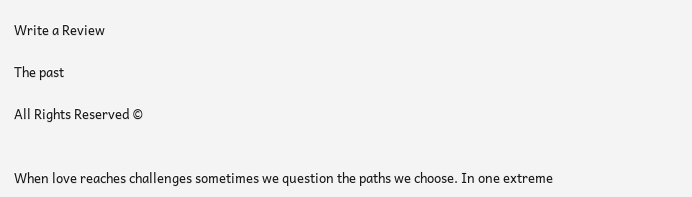Write a Review

The past

All Rights Reserved ©


When love reaches challenges sometimes we question the paths we choose. In one extreme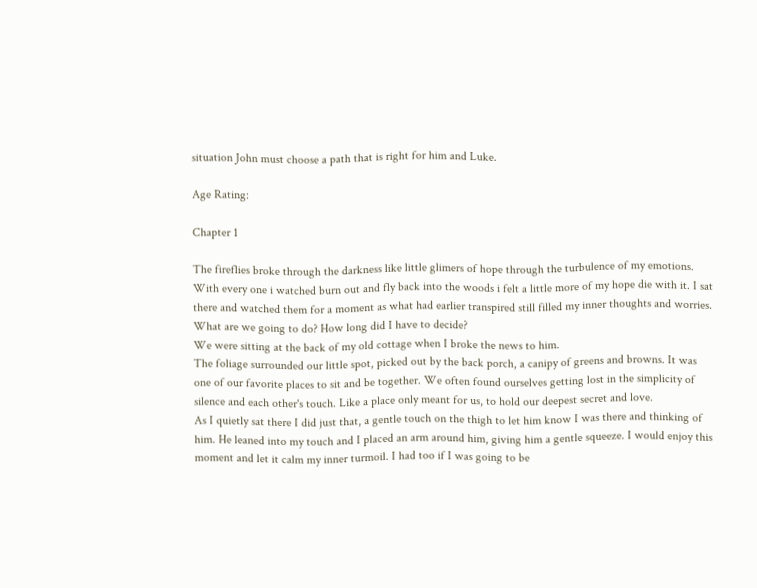situation John must choose a path that is right for him and Luke.

Age Rating:

Chapter 1

The fireflies broke through the darkness like little glimers of hope through the turbulence of my emotions. With every one i watched burn out and fly back into the woods i felt a little more of my hope die with it. I sat there and watched them for a moment as what had earlier transpired still filled my inner thoughts and worries. What are we going to do? How long did I have to decide?
We were sitting at the back of my old cottage when I broke the news to him.
The foliage surrounded our little spot, picked out by the back porch, a canipy of greens and browns. It was one of our favorite places to sit and be together. We often found ourselves getting lost in the simplicity of silence and each other's touch. Like a place only meant for us, to hold our deepest secret and love.
As I quietly sat there I did just that, a gentle touch on the thigh to let him know I was there and thinking of him. He leaned into my touch and I placed an arm around him, giving him a gentle squeeze. I would enjoy this moment and let it calm my inner turmoil. I had too if I was going to be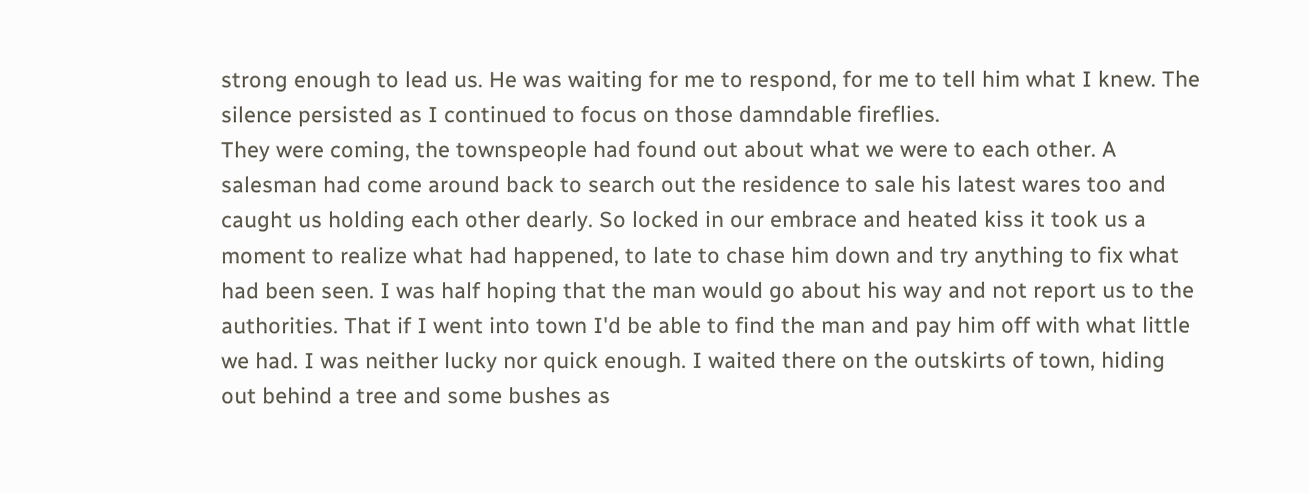strong enough to lead us. He was waiting for me to respond, for me to tell him what I knew. The silence persisted as I continued to focus on those damndable fireflies.
They were coming, the townspeople had found out about what we were to each other. A salesman had come around back to search out the residence to sale his latest wares too and caught us holding each other dearly. So locked in our embrace and heated kiss it took us a moment to realize what had happened, to late to chase him down and try anything to fix what had been seen. I was half hoping that the man would go about his way and not report us to the authorities. That if I went into town I'd be able to find the man and pay him off with what little we had. I was neither lucky nor quick enough. I waited there on the outskirts of town, hiding out behind a tree and some bushes as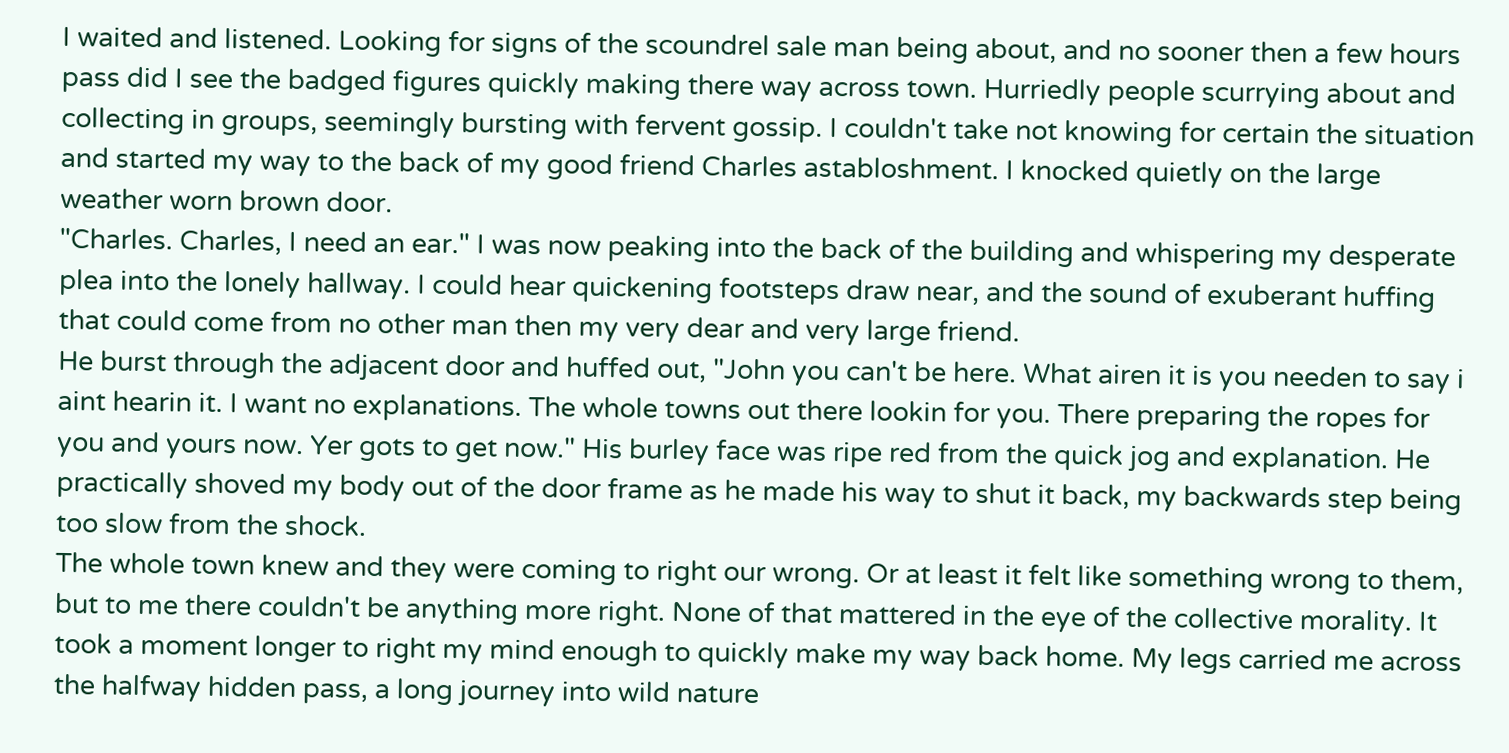I waited and listened. Looking for signs of the scoundrel sale man being about, and no sooner then a few hours pass did I see the badged figures quickly making there way across town. Hurriedly people scurrying about and collecting in groups, seemingly bursting with fervent gossip. I couldn't take not knowing for certain the situation and started my way to the back of my good friend Charles astabloshment. I knocked quietly on the large weather worn brown door.
"Charles. Charles, I need an ear." I was now peaking into the back of the building and whispering my desperate plea into the lonely hallway. I could hear quickening footsteps draw near, and the sound of exuberant huffing that could come from no other man then my very dear and very large friend.
He burst through the adjacent door and huffed out, "John you can't be here. What airen it is you needen to say i aint hearin it. I want no explanations. The whole towns out there lookin for you. There preparing the ropes for you and yours now. Yer gots to get now." His burley face was ripe red from the quick jog and explanation. He practically shoved my body out of the door frame as he made his way to shut it back, my backwards step being too slow from the shock.
The whole town knew and they were coming to right our wrong. Or at least it felt like something wrong to them, but to me there couldn't be anything more right. None of that mattered in the eye of the collective morality. It took a moment longer to right my mind enough to quickly make my way back home. My legs carried me across the halfway hidden pass, a long journey into wild nature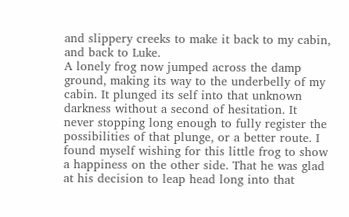and slippery creeks to make it back to my cabin, and back to Luke.
A lonely frog now jumped across the damp ground, making its way to the underbelly of my cabin. It plunged its self into that unknown darkness without a second of hesitation. It never stopping long enough to fully register the possibilities of that plunge, or a better route. I found myself wishing for this little frog to show a happiness on the other side. That he was glad at his decision to leap head long into that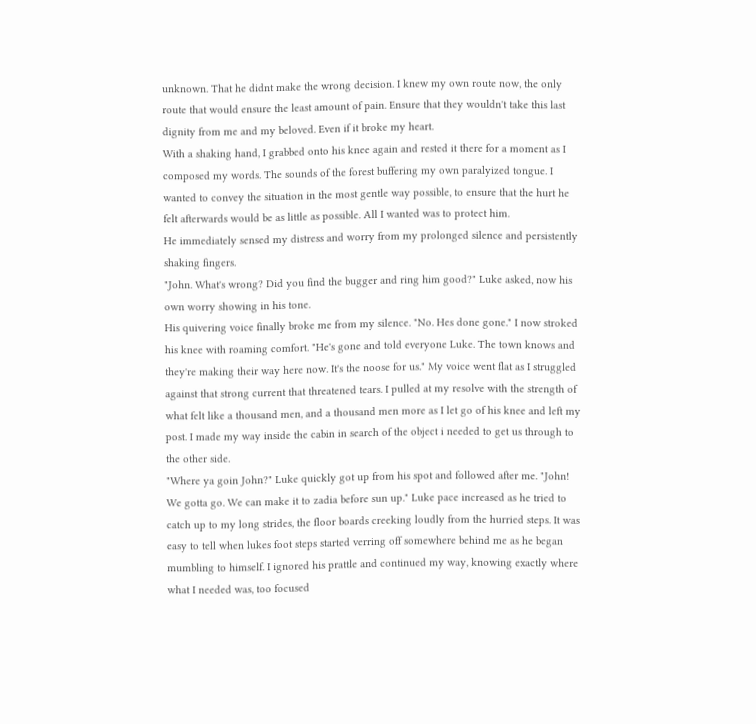unknown. That he didnt make the wrong decision. I knew my own route now, the only route that would ensure the least amount of pain. Ensure that they wouldn't take this last dignity from me and my beloved. Even if it broke my heart.
With a shaking hand, I grabbed onto his knee again and rested it there for a moment as I composed my words. The sounds of the forest buffering my own paralyized tongue. I wanted to convey the situation in the most gentle way possible, to ensure that the hurt he felt afterwards would be as little as possible. All I wanted was to protect him.
He immediately sensed my distress and worry from my prolonged silence and persistently shaking fingers.
"John. What's wrong? Did you find the bugger and ring him good?" Luke asked, now his own worry showing in his tone.
His quivering voice finally broke me from my silence. "No. Hes done gone." I now stroked his knee with roaming comfort. "He's gone and told everyone Luke. The town knows and they're making their way here now. It's the noose for us." My voice went flat as I struggled against that strong current that threatened tears. I pulled at my resolve with the strength of what felt like a thousand men, and a thousand men more as I let go of his knee and left my post. I made my way inside the cabin in search of the object i needed to get us through to the other side.
"Where ya goin John?" Luke quickly got up from his spot and followed after me. "John! We gotta go. We can make it to zadia before sun up." Luke pace increased as he tried to catch up to my long strides, the floor boards creeking loudly from the hurried steps. It was easy to tell when lukes foot steps started verring off somewhere behind me as he began mumbling to himself. I ignored his prattle and continued my way, knowing exactly where what I needed was, too focused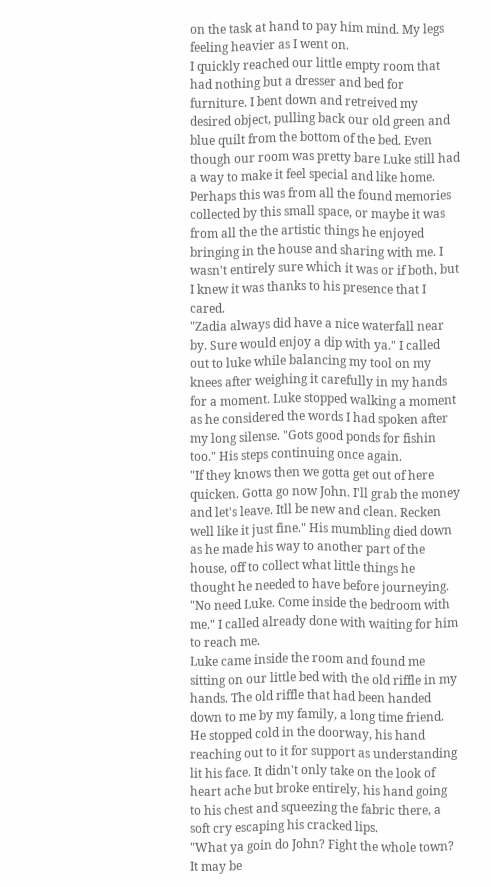on the task at hand to pay him mind. My legs feeling heavier as I went on.
I quickly reached our little empty room that had nothing but a dresser and bed for furniture. I bent down and retreived my desired object, pulling back our old green and blue quilt from the bottom of the bed. Even though our room was pretty bare Luke still had a way to make it feel special and like home. Perhaps this was from all the found memories collected by this small space, or maybe it was from all the the artistic things he enjoyed bringing in the house and sharing with me. I wasn't entirely sure which it was or if both, but I knew it was thanks to his presence that I cared.
"Zadia always did have a nice waterfall near by. Sure would enjoy a dip with ya." I called out to luke while balancing my tool on my knees after weighing it carefully in my hands for a moment. Luke stopped walking a moment as he considered the words I had spoken after my long silense. "Gots good ponds for fishin too." His steps continuing once again.
"If they knows then we gotta get out of here quicken. Gotta go now John. I'll grab the money and let's leave. Itll be new and clean. Recken well like it just fine." His mumbling died down as he made his way to another part of the house, off to collect what little things he thought he needed to have before journeying.
"No need Luke. Come inside the bedroom with me." I called already done with waiting for him to reach me.
Luke came inside the room and found me sitting on our little bed with the old riffle in my hands. The old riffle that had been handed down to me by my family, a long time friend. He stopped cold in the doorway, his hand reaching out to it for support as understanding lit his face. It didn't only take on the look of heart ache but broke entirely, his hand going to his chest and squeezing the fabric there, a soft cry escaping his cracked lips.
"What ya goin do John? Fight the whole town? It may be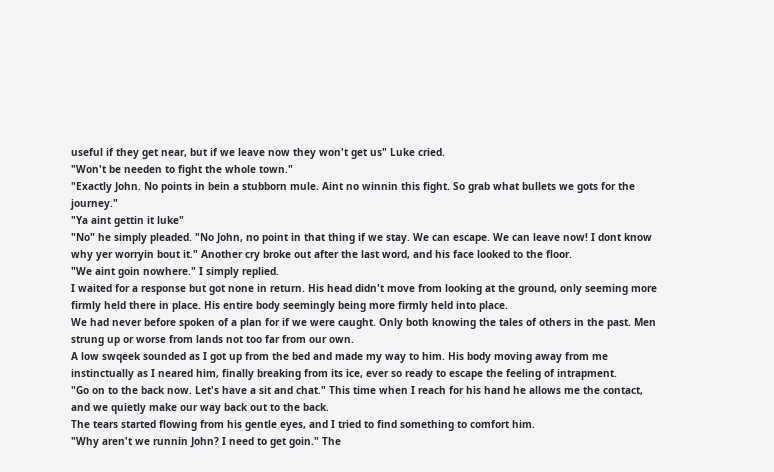useful if they get near, but if we leave now they won't get us" Luke cried.
"Won't be needen to fight the whole town."
"Exactly John. No points in bein a stubborn mule. Aint no winnin this fight. So grab what bullets we gots for the journey."
"Ya aint gettin it luke"
"No" he simply pleaded. "No John, no point in that thing if we stay. We can escape. We can leave now! I dont know why yer worryin bout it." Another cry broke out after the last word, and his face looked to the floor.
"We aint goin nowhere." I simply replied.
I waited for a response but got none in return. His head didn't move from looking at the ground, only seeming more firmly held there in place. His entire body seemingly being more firmly held into place.
We had never before spoken of a plan for if we were caught. Only both knowing the tales of others in the past. Men strung up or worse from lands not too far from our own.
A low swqeek sounded as I got up from the bed and made my way to him. His body moving away from me instinctually as I neared him, finally breaking from its ice, ever so ready to escape the feeling of intrapment.
"Go on to the back now. Let's have a sit and chat." This time when I reach for his hand he allows me the contact, and we quietly make our way back out to the back.
The tears started flowing from his gentle eyes, and I tried to find something to comfort him.
"Why aren't we runnin John? I need to get goin." The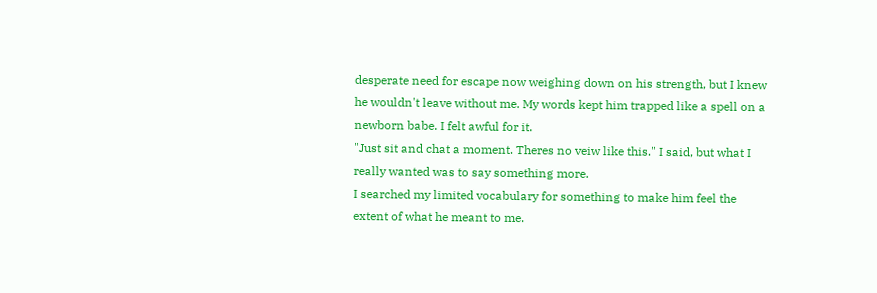desperate need for escape now weighing down on his strength, but I knew he wouldn't leave without me. My words kept him trapped like a spell on a newborn babe. I felt awful for it.
"Just sit and chat a moment. Theres no veiw like this." I said, but what I really wanted was to say something more.
I searched my limited vocabulary for something to make him feel the extent of what he meant to me.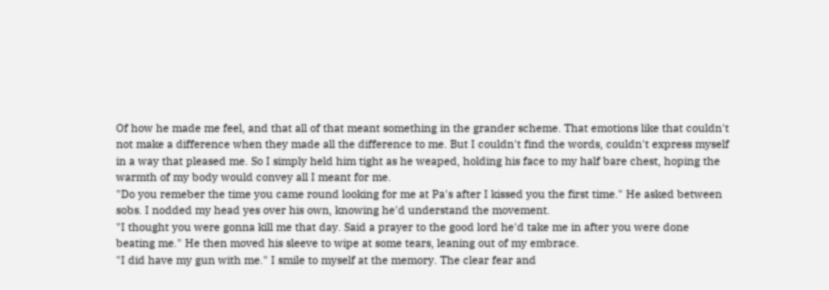Of how he made me feel, and that all of that meant something in the grander scheme. That emotions like that couldn't not make a difference when they made all the difference to me. But I couldn't find the words, couldn't express myself in a way that pleased me. So I simply held him tight as he weaped, holding his face to my half bare chest, hoping the warmth of my body would convey all I meant for me.
"Do you remeber the time you came round looking for me at Pa's after I kissed you the first time." He asked between sobs. I nodded my head yes over his own, knowing he'd understand the movement.
"I thought you were gonna kill me that day. Said a prayer to the good lord he'd take me in after you were done beating me." He then moved his sleeve to wipe at some tears, leaning out of my embrace.
"I did have my gun with me." I smile to myself at the memory. The clear fear and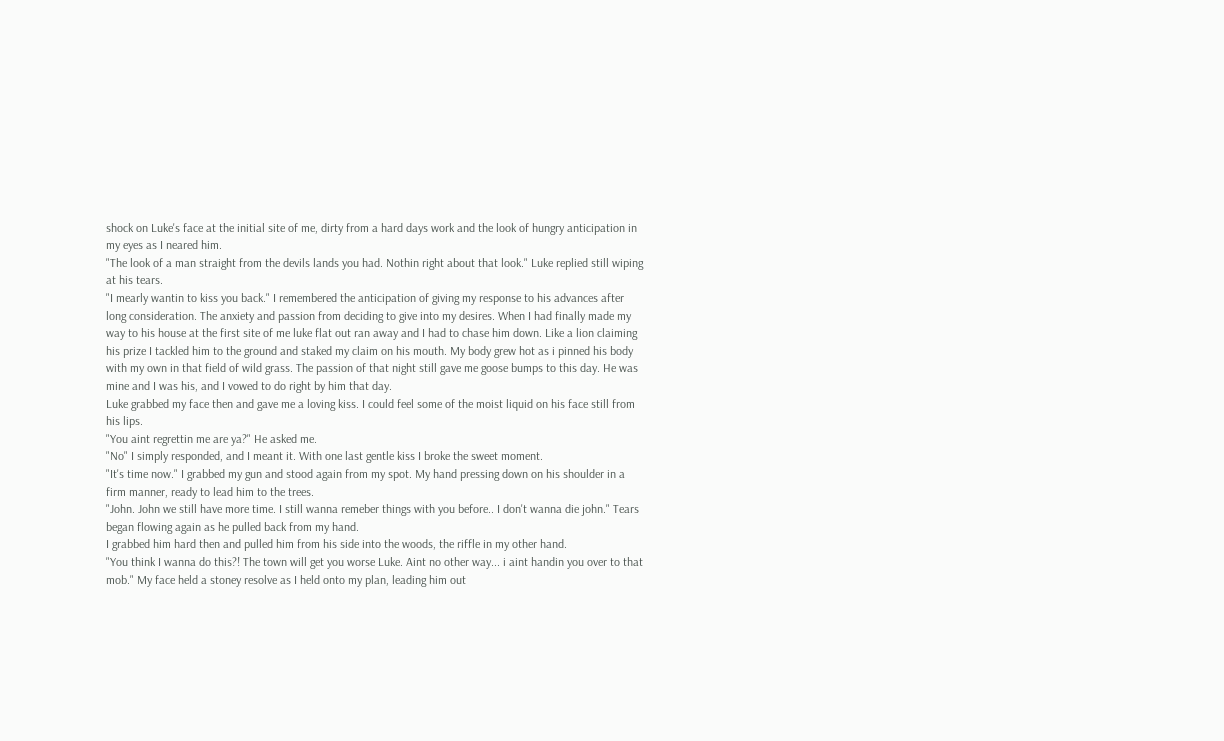shock on Luke's face at the initial site of me, dirty from a hard days work and the look of hungry anticipation in my eyes as I neared him.
"The look of a man straight from the devils lands you had. Nothin right about that look." Luke replied still wiping at his tears.
"I mearly wantin to kiss you back." I remembered the anticipation of giving my response to his advances after long consideration. The anxiety and passion from deciding to give into my desires. When I had finally made my way to his house at the first site of me luke flat out ran away and I had to chase him down. Like a lion claiming his prize I tackled him to the ground and staked my claim on his mouth. My body grew hot as i pinned his body with my own in that field of wild grass. The passion of that night still gave me goose bumps to this day. He was mine and I was his, and I vowed to do right by him that day.
Luke grabbed my face then and gave me a loving kiss. I could feel some of the moist liquid on his face still from his lips.
"You aint regrettin me are ya?" He asked me.
"No" I simply responded, and I meant it. With one last gentle kiss I broke the sweet moment.
"It's time now." I grabbed my gun and stood again from my spot. My hand pressing down on his shoulder in a firm manner, ready to lead him to the trees.
"John. John we still have more time. I still wanna remeber things with you before.. I don't wanna die john." Tears began flowing again as he pulled back from my hand.
I grabbed him hard then and pulled him from his side into the woods, the riffle in my other hand.
"You think I wanna do this?! The town will get you worse Luke. Aint no other way... i aint handin you over to that mob." My face held a stoney resolve as I held onto my plan, leading him out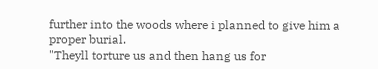further into the woods where i planned to give him a proper burial.
"Theyll torture us and then hang us for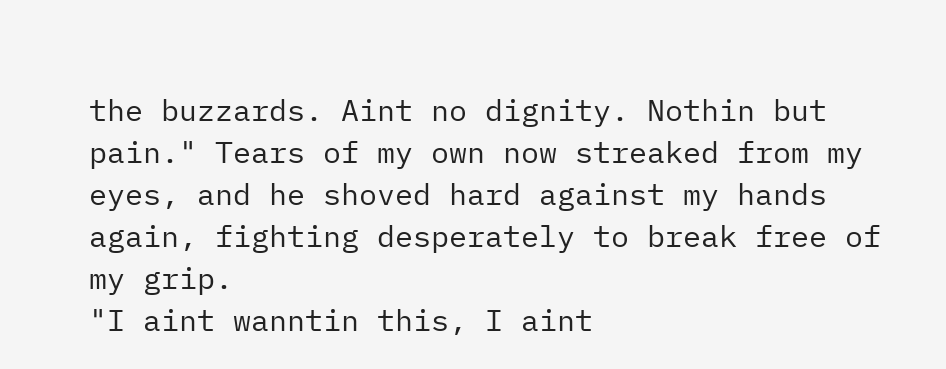the buzzards. Aint no dignity. Nothin but pain." Tears of my own now streaked from my eyes, and he shoved hard against my hands again, fighting desperately to break free of my grip.
"I aint wanntin this, I aint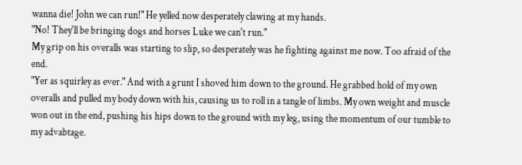wanna die! John we can run!" He yelled now desperately clawing at my hands.
"No! They'll be bringing dogs and horses Luke we can't run."
My grip on his overalls was starting to slip, so desperately was he fighting against me now. Too afraid of the end.
"Yer as squirley as ever." And with a grunt I shoved him down to the ground. He grabbed hold of my own overalls and pulled my body down with his, causing us to roll in a tangle of limbs. My own weight and muscle won out in the end, pushing his hips down to the ground with my leg, using the momentum of our tumble to my advabtage.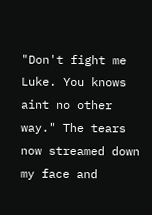"Don't fight me Luke. You knows aint no other way." The tears now streamed down my face and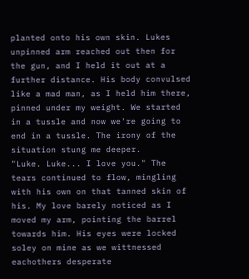planted onto his own skin. Lukes unpinned arm reached out then for the gun, and I held it out at a further distance. His body convulsed like a mad man, as I held him there, pinned under my weight. We started in a tussle and now we're going to end in a tussle. The irony of the situation stung me deeper.
"Luke. Luke... I love you." The tears continued to flow, mingling with his own on that tanned skin of his. My love barely noticed as I moved my arm, pointing the barrel towards him. His eyes were locked soley on mine as we wittnessed eachothers desperate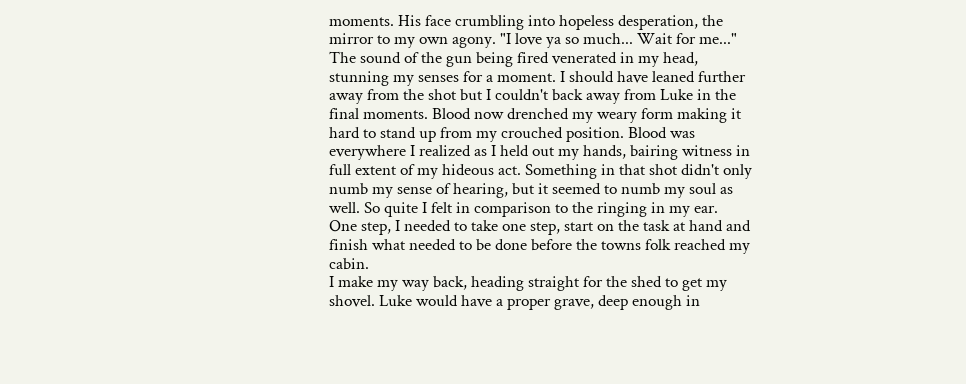moments. His face crumbling into hopeless desperation, the mirror to my own agony. "I love ya so much... Wait for me..."
The sound of the gun being fired venerated in my head, stunning my senses for a moment. I should have leaned further away from the shot but I couldn't back away from Luke in the final moments. Blood now drenched my weary form making it hard to stand up from my crouched position. Blood was everywhere I realized as I held out my hands, bairing witness in full extent of my hideous act. Something in that shot didn't only numb my sense of hearing, but it seemed to numb my soul as well. So quite I felt in comparison to the ringing in my ear.
One step, I needed to take one step, start on the task at hand and finish what needed to be done before the towns folk reached my cabin.
I make my way back, heading straight for the shed to get my shovel. Luke would have a proper grave, deep enough in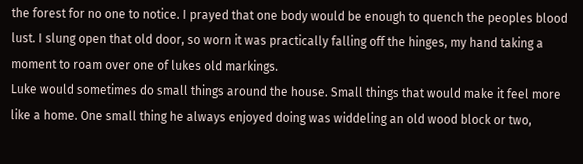the forest for no one to notice. I prayed that one body would be enough to quench the peoples blood lust. I slung open that old door, so worn it was practically falling off the hinges, my hand taking a moment to roam over one of lukes old markings.
Luke would sometimes do small things around the house. Small things that would make it feel more like a home. One small thing he always enjoyed doing was widdeling an old wood block or two,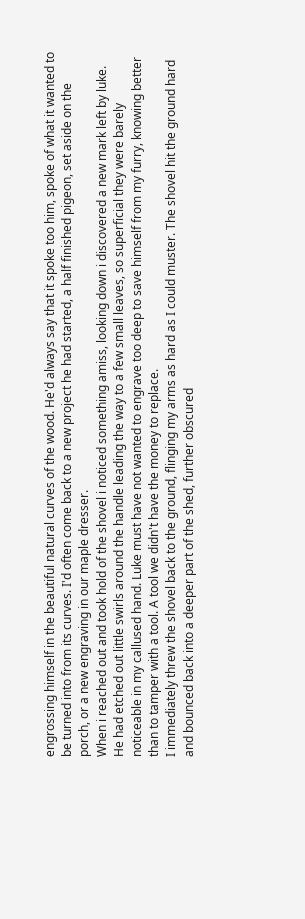engrossing himself in the beautiful natural curves of the wood. He'd always say that it spoke too him, spoke of what it wanted to be turned into from its curves. I'd often come back to a new project he had started, a half finished pigeon, set aside on the porch, or a new engraving in our maple dresser.
When i reached out and took hold of the shovel i noticed something amiss, looking down i discovered a new mark left by luke. He had etched out little swirls around the handle leading the way to a few small leaves, so superficial they were barely noticeable in my callused hand. Luke must have not wanted to engrave too deep to save himself from my furry, knowing better than to tamper with a tool. A tool we didn't have the money to replace.
I immediately threw the shovel back to the ground, flinging my arms as hard as I could muster. The shovel hit the ground hard and bounced back into a deeper part of the shed, further obscured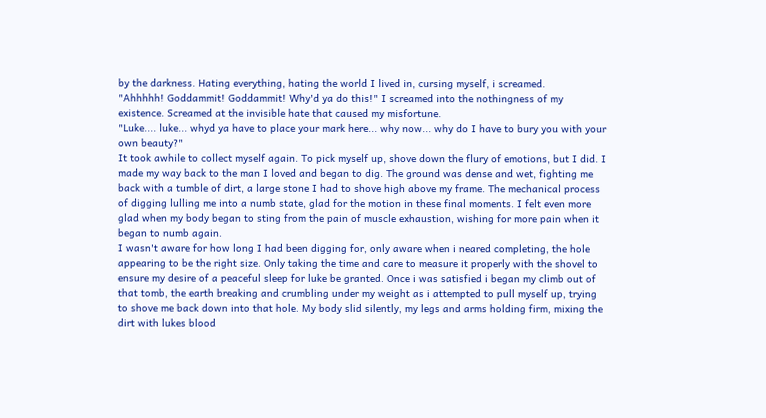by the darkness. Hating everything, hating the world I lived in, cursing myself, i screamed.
"Ahhhhh! Goddammit! Goddammit! Why'd ya do this!" I screamed into the nothingness of my existence. Screamed at the invisible hate that caused my misfortune.
"Luke.... luke... whyd ya have to place your mark here... why now... why do I have to bury you with your own beauty?"
It took awhile to collect myself again. To pick myself up, shove down the flury of emotions, but I did. I made my way back to the man I loved and began to dig. The ground was dense and wet, fighting me back with a tumble of dirt, a large stone I had to shove high above my frame. The mechanical process of digging lulling me into a numb state, glad for the motion in these final moments. I felt even more glad when my body began to sting from the pain of muscle exhaustion, wishing for more pain when it began to numb again.
I wasn't aware for how long I had been digging for, only aware when i neared completing, the hole appearing to be the right size. Only taking the time and care to measure it properly with the shovel to ensure my desire of a peaceful sleep for luke be granted. Once i was satisfied i began my climb out of that tomb, the earth breaking and crumbling under my weight as i attempted to pull myself up, trying to shove me back down into that hole. My body slid silently, my legs and arms holding firm, mixing the dirt with lukes blood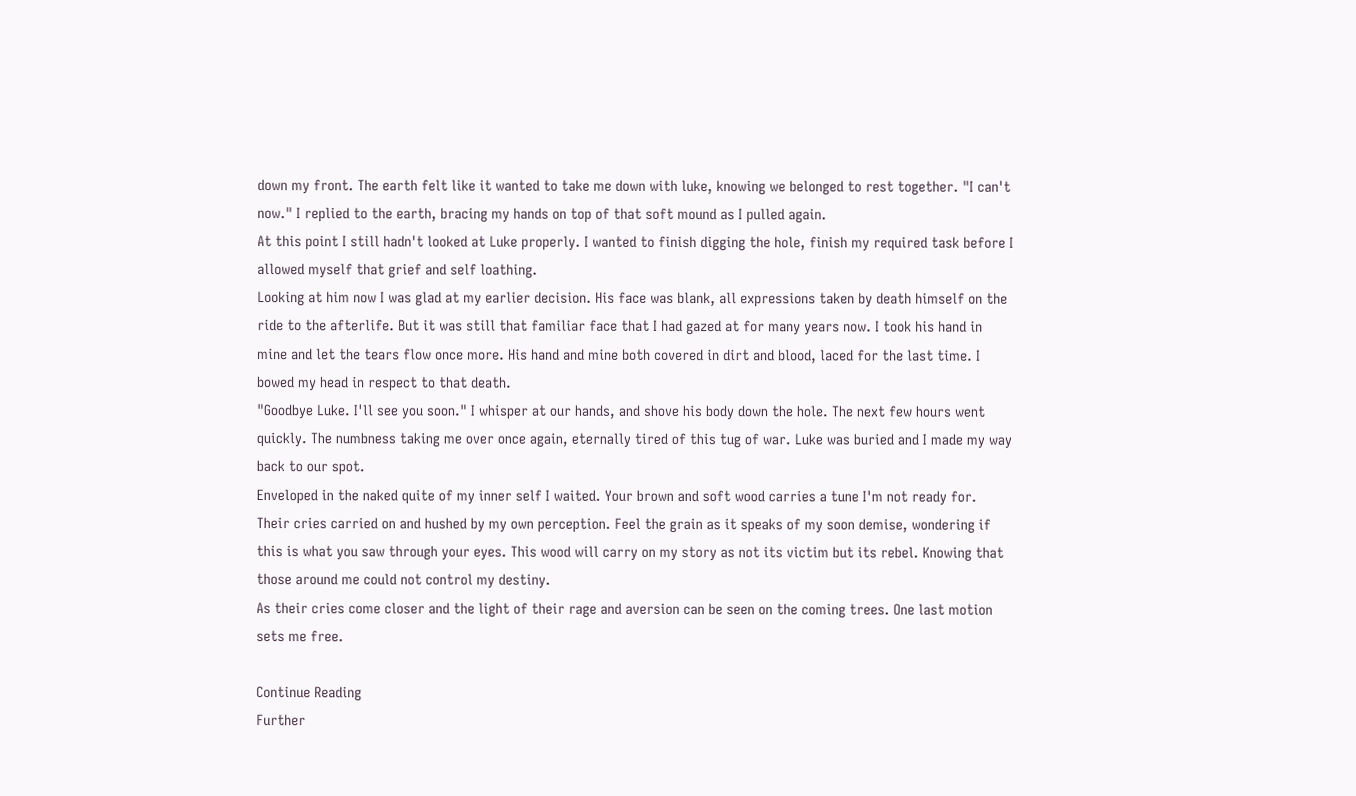down my front. The earth felt like it wanted to take me down with luke, knowing we belonged to rest together. "I can't now." I replied to the earth, bracing my hands on top of that soft mound as I pulled again.
At this point I still hadn't looked at Luke properly. I wanted to finish digging the hole, finish my required task before I allowed myself that grief and self loathing.
Looking at him now I was glad at my earlier decision. His face was blank, all expressions taken by death himself on the ride to the afterlife. But it was still that familiar face that I had gazed at for many years now. I took his hand in mine and let the tears flow once more. His hand and mine both covered in dirt and blood, laced for the last time. I bowed my head in respect to that death.
"Goodbye Luke. I'll see you soon." I whisper at our hands, and shove his body down the hole. The next few hours went quickly. The numbness taking me over once again, eternally tired of this tug of war. Luke was buried and I made my way back to our spot.
Enveloped in the naked quite of my inner self I waited. Your brown and soft wood carries a tune I'm not ready for. Their cries carried on and hushed by my own perception. Feel the grain as it speaks of my soon demise, wondering if this is what you saw through your eyes. This wood will carry on my story as not its victim but its rebel. Knowing that those around me could not control my destiny.
As their cries come closer and the light of their rage and aversion can be seen on the coming trees. One last motion sets me free.

Continue Reading
Further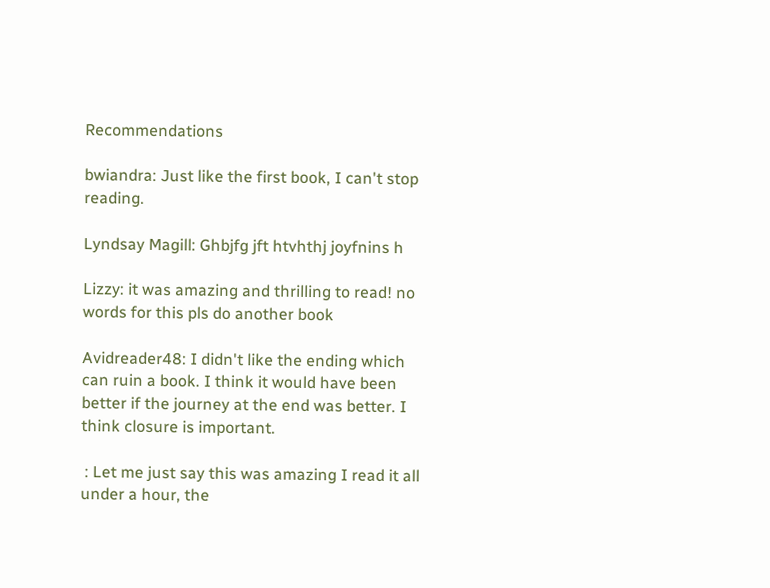Recommendations

bwiandra: Just like the first book, I can't stop reading.

Lyndsay Magill: Ghbjfg jft htvhthj joyfnins h

Lizzy: it was amazing and thrilling to read! no words for this pls do another book

Avidreader48: I didn't like the ending which can ruin a book. I think it would have been better if the journey at the end was better. I think closure is important.

 : Let me just say this was amazing I read it all under a hour, the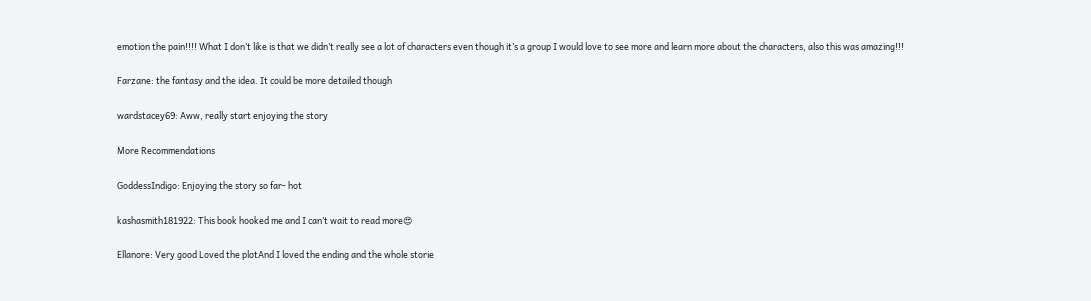emotion the pain!!!! What I don’t like is that we didn’t really see a lot of characters even though it’s a group I would love to see more and learn more about the characters, also this was amazing!!!

Farzane: the fantasy and the idea. It could be more detailed though

wardstacey69: Aww, really start enjoying the story

More Recommendations

GoddessIndigo: Enjoying the story so far- hot

kashasmith181922: This book hooked me and I can’t wait to read more😍

Ellanore: Very good Loved the plotAnd I loved the ending and the whole storie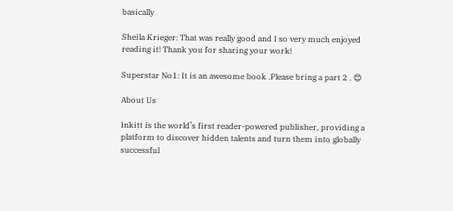basically

Sheila Krieger: That was really good and I so very much enjoyed reading it! Thank you for sharing your work!

Superstar No1: It is an awesome book .Please bring a part 2 . 😊

About Us

Inkitt is the world’s first reader-powered publisher, providing a platform to discover hidden talents and turn them into globally successful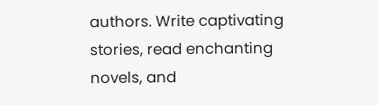authors. Write captivating stories, read enchanting novels, and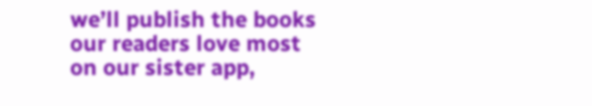we’ll publish the books our readers love most on our sister app,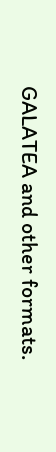GALATEA and other formats.